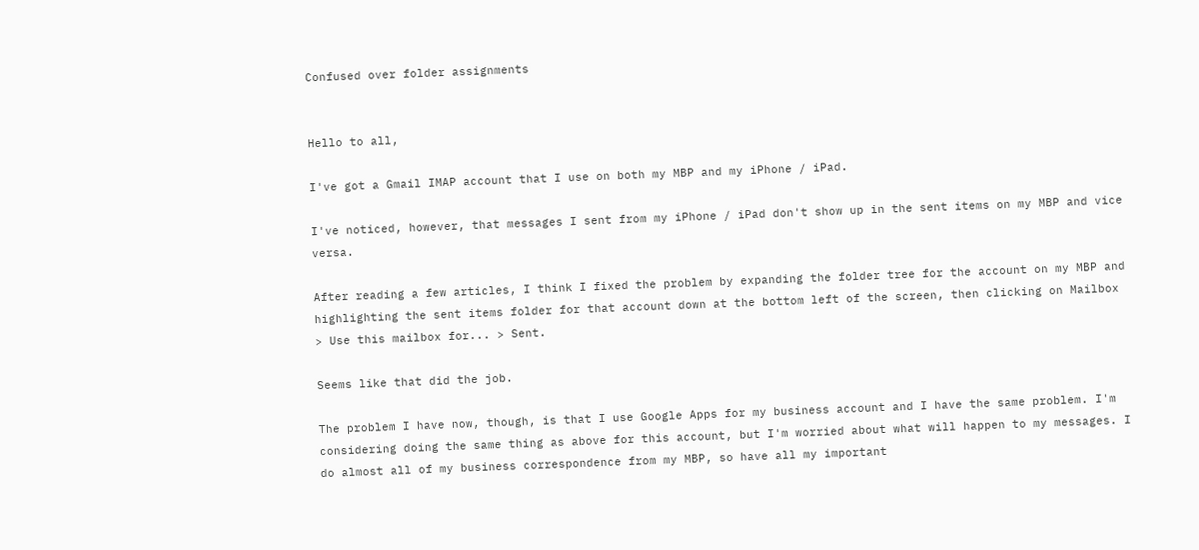Confused over folder assignments


Hello to all,

I've got a Gmail IMAP account that I use on both my MBP and my iPhone / iPad.

I've noticed, however, that messages I sent from my iPhone / iPad don't show up in the sent items on my MBP and vice versa.

After reading a few articles, I think I fixed the problem by expanding the folder tree for the account on my MBP and highlighting the sent items folder for that account down at the bottom left of the screen, then clicking on Mailbox > Use this mailbox for... > Sent.

Seems like that did the job.

The problem I have now, though, is that I use Google Apps for my business account and I have the same problem. I'm considering doing the same thing as above for this account, but I'm worried about what will happen to my messages. I do almost all of my business correspondence from my MBP, so have all my important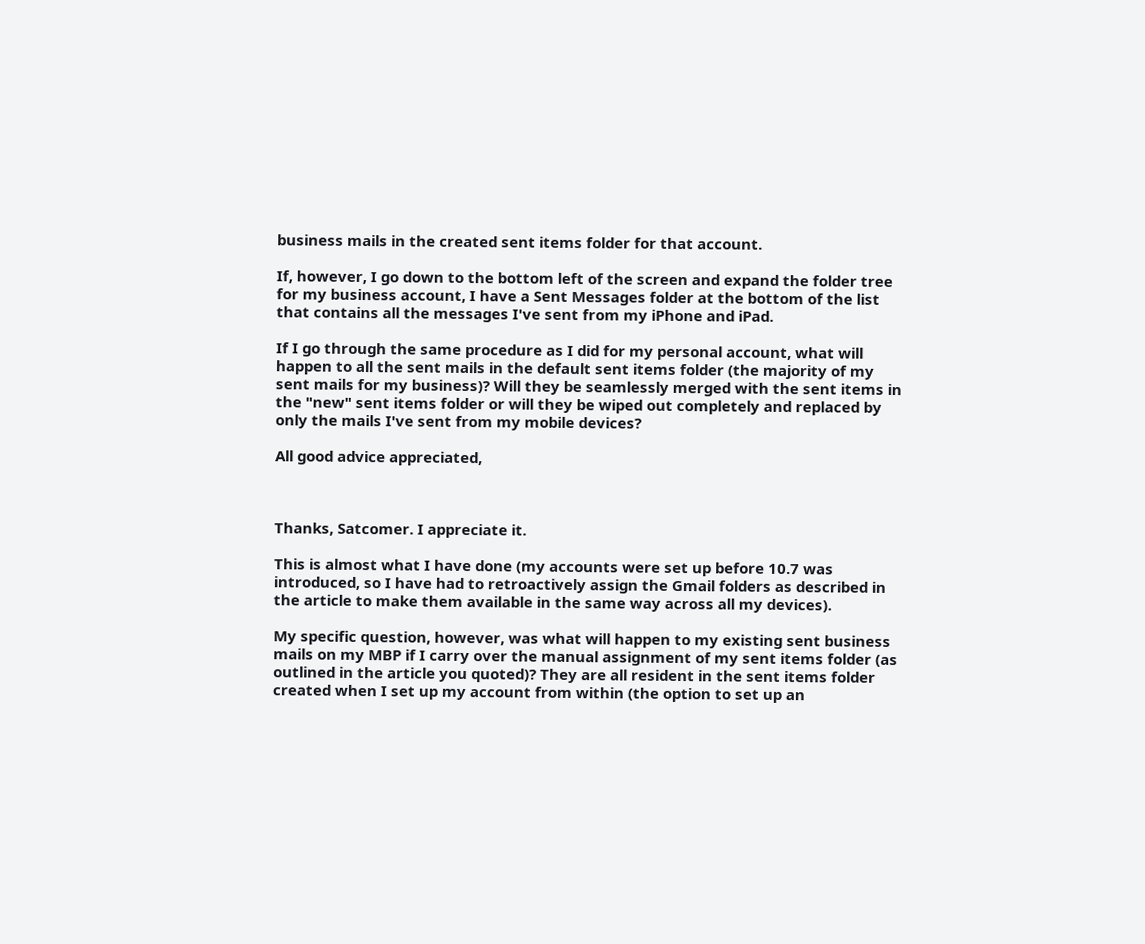business mails in the created sent items folder for that account.

If, however, I go down to the bottom left of the screen and expand the folder tree for my business account, I have a Sent Messages folder at the bottom of the list that contains all the messages I've sent from my iPhone and iPad.

If I go through the same procedure as I did for my personal account, what will happen to all the sent mails in the default sent items folder (the majority of my sent mails for my business)? Will they be seamlessly merged with the sent items in the "new" sent items folder or will they be wiped out completely and replaced by only the mails I've sent from my mobile devices?

All good advice appreciated,



Thanks, Satcomer. I appreciate it.

This is almost what I have done (my accounts were set up before 10.7 was introduced, so I have had to retroactively assign the Gmail folders as described in the article to make them available in the same way across all my devices).

My specific question, however, was what will happen to my existing sent business mails on my MBP if I carry over the manual assignment of my sent items folder (as outlined in the article you quoted)? They are all resident in the sent items folder created when I set up my account from within (the option to set up an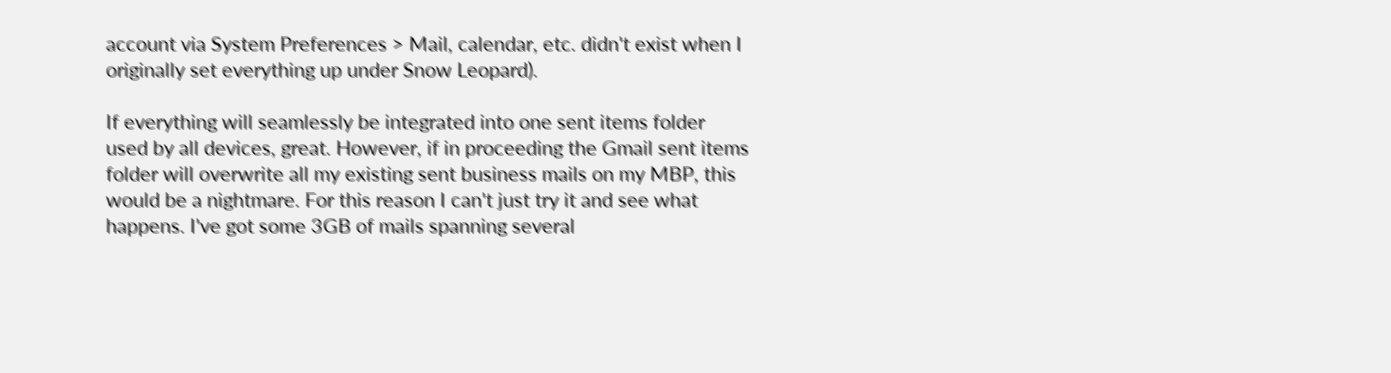account via System Preferences > Mail, calendar, etc. didn't exist when I originally set everything up under Snow Leopard).

If everything will seamlessly be integrated into one sent items folder used by all devices, great. However, if in proceeding the Gmail sent items folder will overwrite all my existing sent business mails on my MBP, this would be a nightmare. For this reason I can't just try it and see what happens. I've got some 3GB of mails spanning several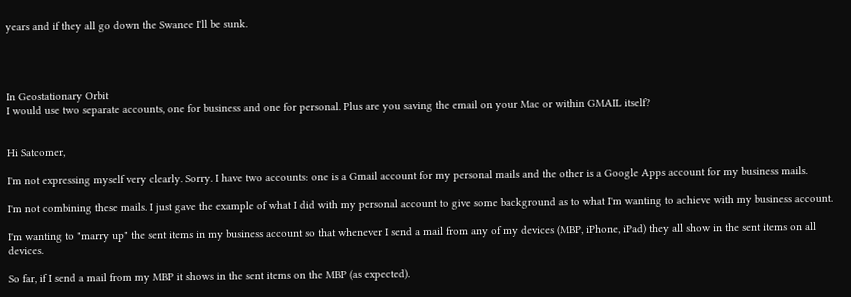years and if they all go down the Swanee I'll be sunk.




In Geostationary Orbit
I would use two separate accounts, one for business and one for personal. Plus are you saving the email on your Mac or within GMAIL itself?


Hi Satcomer,

I'm not expressing myself very clearly. Sorry. I have two accounts: one is a Gmail account for my personal mails and the other is a Google Apps account for my business mails.

I'm not combining these mails. I just gave the example of what I did with my personal account to give some background as to what I'm wanting to achieve with my business account.

I'm wanting to "marry up" the sent items in my business account so that whenever I send a mail from any of my devices (MBP, iPhone, iPad) they all show in the sent items on all devices.

So far, if I send a mail from my MBP it shows in the sent items on the MBP (as expected).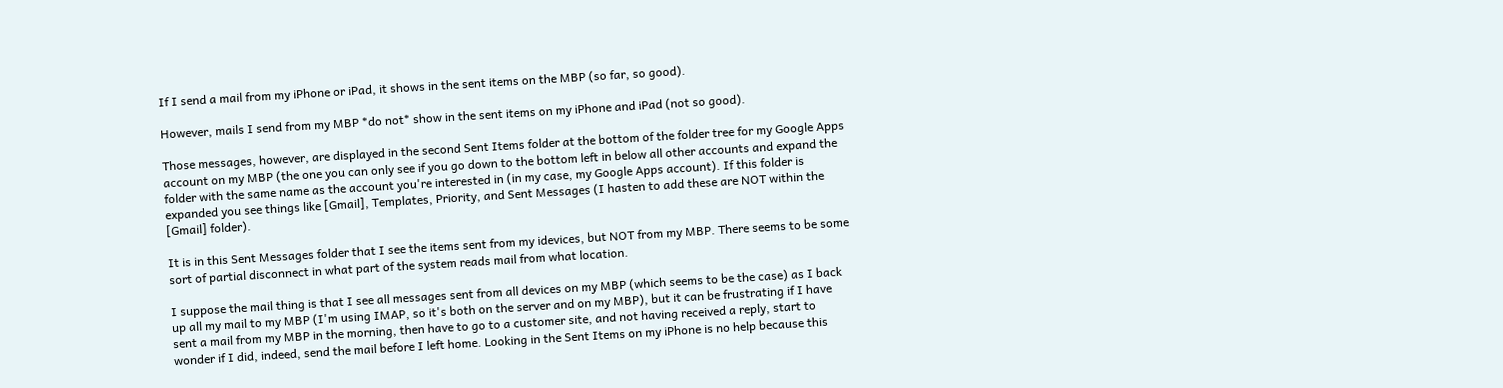If I send a mail from my iPhone or iPad, it shows in the sent items on the MBP (so far, so good).

However, mails I send from my MBP *do not* show in the sent items on my iPhone and iPad (not so good).

Those messages, however, are displayed in the second Sent Items folder at the bottom of the folder tree for my Google Apps account on my MBP (the one you can only see if you go down to the bottom left in below all other accounts and expand the folder with the same name as the account you're interested in (in my case, my Google Apps account). If this folder is expanded you see things like [Gmail], Templates, Priority, and Sent Messages (I hasten to add these are NOT within the [Gmail] folder).

It is in this Sent Messages folder that I see the items sent from my idevices, but NOT from my MBP. There seems to be some sort of partial disconnect in what part of the system reads mail from what location.

I suppose the mail thing is that I see all messages sent from all devices on my MBP (which seems to be the case) as I back up all my mail to my MBP (I'm using IMAP, so it's both on the server and on my MBP), but it can be frustrating if I have sent a mail from my MBP in the morning, then have to go to a customer site, and not having received a reply, start to wonder if I did, indeed, send the mail before I left home. Looking in the Sent Items on my iPhone is no help because this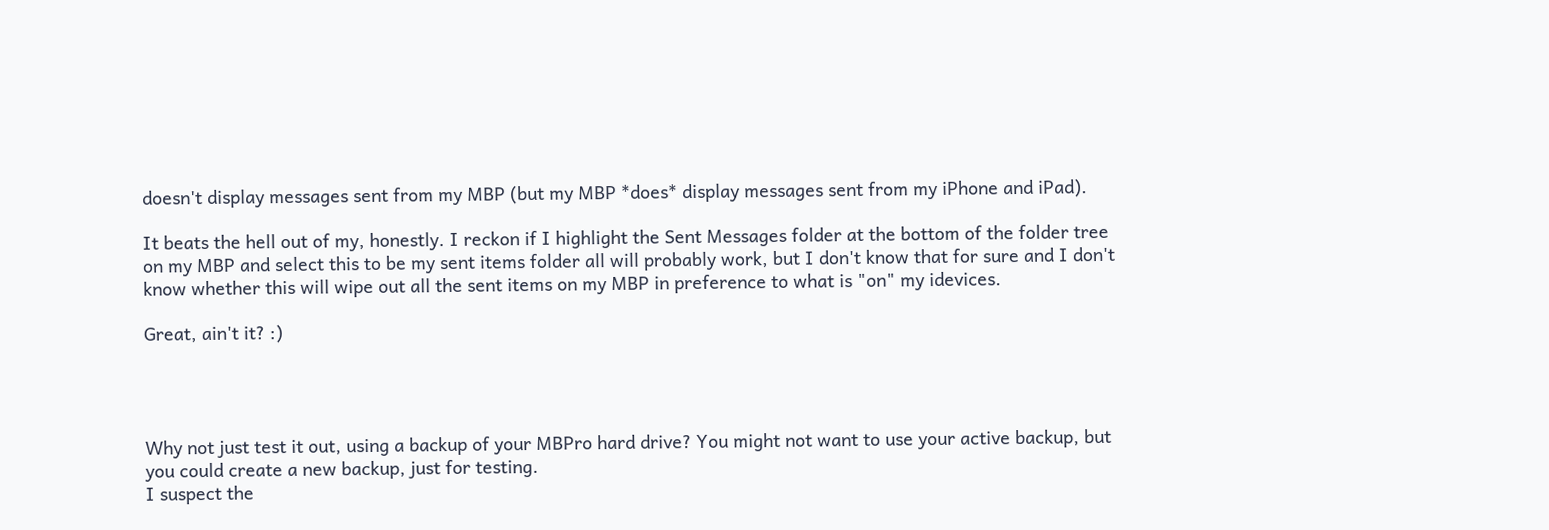doesn't display messages sent from my MBP (but my MBP *does* display messages sent from my iPhone and iPad).

It beats the hell out of my, honestly. I reckon if I highlight the Sent Messages folder at the bottom of the folder tree on my MBP and select this to be my sent items folder all will probably work, but I don't know that for sure and I don't know whether this will wipe out all the sent items on my MBP in preference to what is "on" my idevices.

Great, ain't it? :)




Why not just test it out, using a backup of your MBPro hard drive? You might not want to use your active backup, but you could create a new backup, just for testing.
I suspect the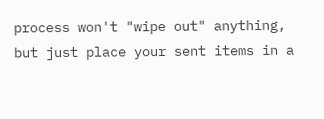process won't "wipe out" anything, but just place your sent items in a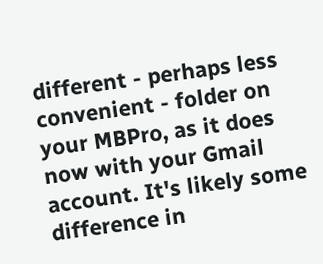different - perhaps less convenient - folder on your MBPro, as it does now with your Gmail account. It's likely some difference in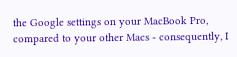the Google settings on your MacBook Pro, compared to your other Macs - consequently, I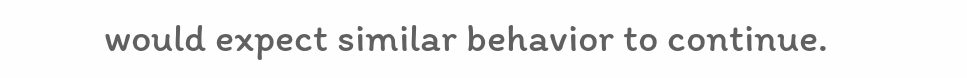would expect similar behavior to continue.